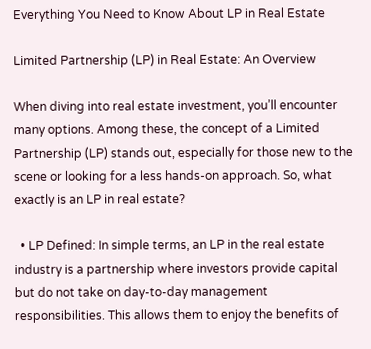Everything You Need to Know About LP in Real Estate

Limited Partnership (LP) in Real Estate: An Overview

When diving into real estate investment, you’ll encounter many options. Among these, the concept of a Limited Partnership (LP) stands out, especially for those new to the scene or looking for a less hands-on approach. So, what exactly is an LP in real estate?

  • LP Defined: In simple terms, an LP in the real estate industry is a partnership where investors provide capital but do not take on day-to-day management responsibilities. This allows them to enjoy the benefits of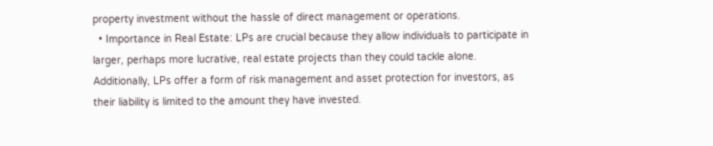property investment without the hassle of direct management or operations.
  • Importance in Real Estate: LPs are crucial because they allow individuals to participate in larger, perhaps more lucrative, real estate projects than they could tackle alone. Additionally, LPs offer a form of risk management and asset protection for investors, as their liability is limited to the amount they have invested.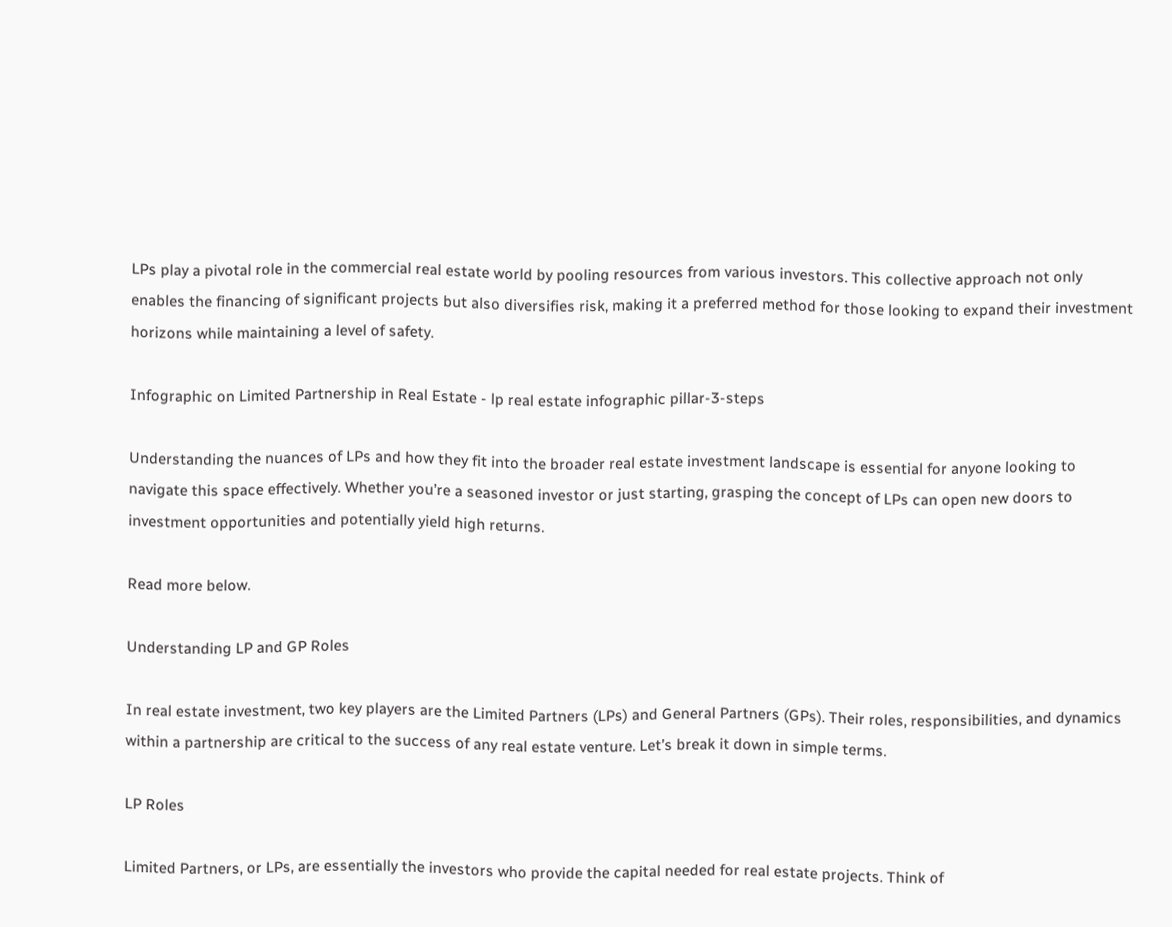LPs play a pivotal role in the commercial real estate world by pooling resources from various investors. This collective approach not only enables the financing of significant projects but also diversifies risk, making it a preferred method for those looking to expand their investment horizons while maintaining a level of safety.

Infographic on Limited Partnership in Real Estate - lp real estate infographic pillar-3-steps

Understanding the nuances of LPs and how they fit into the broader real estate investment landscape is essential for anyone looking to navigate this space effectively. Whether you’re a seasoned investor or just starting, grasping the concept of LPs can open new doors to investment opportunities and potentially yield high returns.

Read more below.

Understanding LP and GP Roles

In real estate investment, two key players are the Limited Partners (LPs) and General Partners (GPs). Their roles, responsibilities, and dynamics within a partnership are critical to the success of any real estate venture. Let’s break it down in simple terms.

LP Roles

Limited Partners, or LPs, are essentially the investors who provide the capital needed for real estate projects. Think of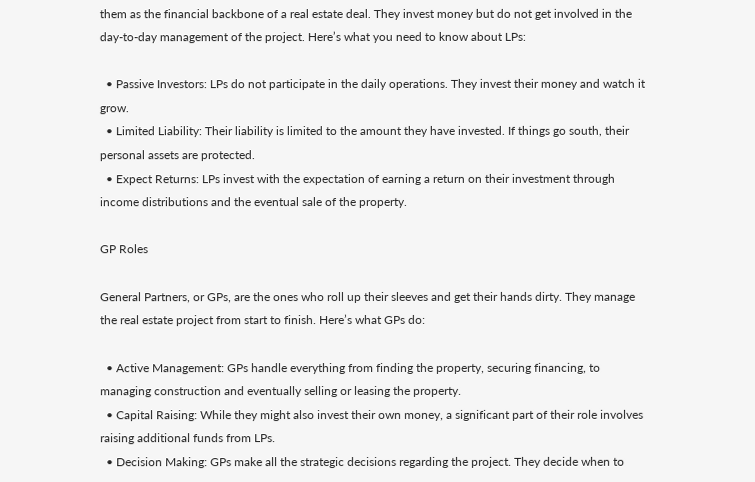them as the financial backbone of a real estate deal. They invest money but do not get involved in the day-to-day management of the project. Here’s what you need to know about LPs:

  • Passive Investors: LPs do not participate in the daily operations. They invest their money and watch it grow.
  • Limited Liability: Their liability is limited to the amount they have invested. If things go south, their personal assets are protected.
  • Expect Returns: LPs invest with the expectation of earning a return on their investment through income distributions and the eventual sale of the property.

GP Roles

General Partners, or GPs, are the ones who roll up their sleeves and get their hands dirty. They manage the real estate project from start to finish. Here’s what GPs do:

  • Active Management: GPs handle everything from finding the property, securing financing, to managing construction and eventually selling or leasing the property.
  • Capital Raising: While they might also invest their own money, a significant part of their role involves raising additional funds from LPs.
  • Decision Making: GPs make all the strategic decisions regarding the project. They decide when to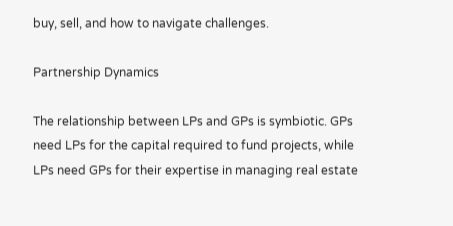buy, sell, and how to navigate challenges.

Partnership Dynamics

The relationship between LPs and GPs is symbiotic. GPs need LPs for the capital required to fund projects, while LPs need GPs for their expertise in managing real estate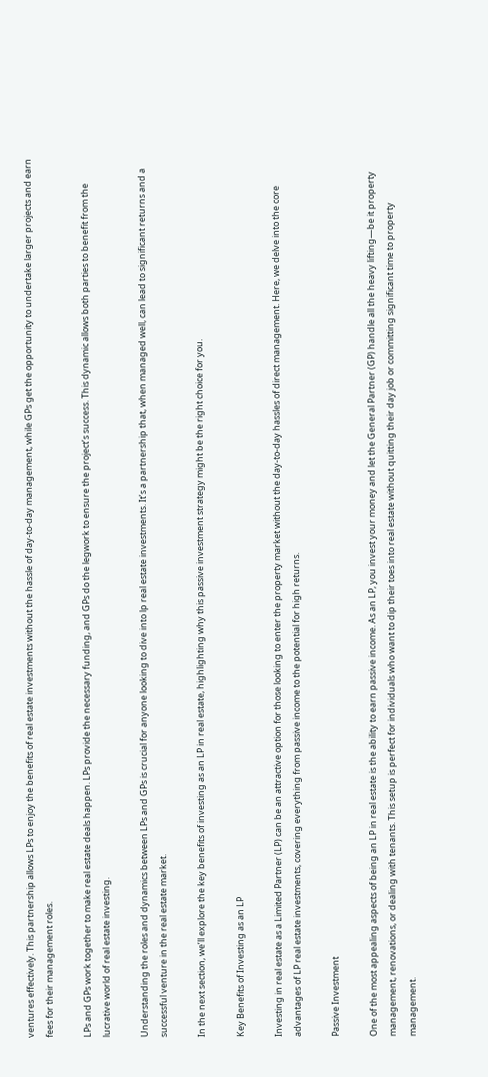ventures effectively. This partnership allows LPs to enjoy the benefits of real estate investments without the hassle of day-to-day management, while GPs get the opportunity to undertake larger projects and earn fees for their management roles.

LPs and GPs work together to make real estate deals happen. LPs provide the necessary funding, and GPs do the legwork to ensure the project’s success. This dynamic allows both parties to benefit from the lucrative world of real estate investing.

Understanding the roles and dynamics between LPs and GPs is crucial for anyone looking to dive into lp real estate investments. It’s a partnership that, when managed well, can lead to significant returns and a successful venture in the real estate market.

In the next section, we’ll explore the key benefits of investing as an LP in real estate, highlighting why this passive investment strategy might be the right choice for you.

Key Benefits of Investing as an LP

Investing in real estate as a Limited Partner (LP) can be an attractive option for those looking to enter the property market without the day-to-day hassles of direct management. Here, we delve into the core advantages of LP real estate investments, covering everything from passive income to the potential for high returns.

Passive Investment

One of the most appealing aspects of being an LP in real estate is the ability to earn passive income. As an LP, you invest your money and let the General Partner (GP) handle all the heavy lifting—be it property management, renovations, or dealing with tenants. This setup is perfect for individuals who want to dip their toes into real estate without quitting their day job or committing significant time to property management.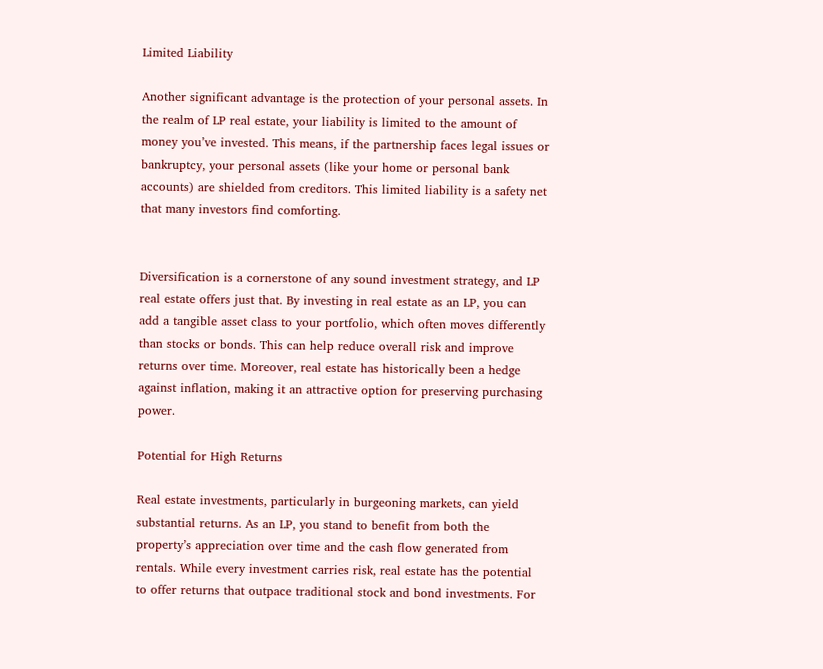Limited Liability

Another significant advantage is the protection of your personal assets. In the realm of LP real estate, your liability is limited to the amount of money you’ve invested. This means, if the partnership faces legal issues or bankruptcy, your personal assets (like your home or personal bank accounts) are shielded from creditors. This limited liability is a safety net that many investors find comforting.


Diversification is a cornerstone of any sound investment strategy, and LP real estate offers just that. By investing in real estate as an LP, you can add a tangible asset class to your portfolio, which often moves differently than stocks or bonds. This can help reduce overall risk and improve returns over time. Moreover, real estate has historically been a hedge against inflation, making it an attractive option for preserving purchasing power.

Potential for High Returns

Real estate investments, particularly in burgeoning markets, can yield substantial returns. As an LP, you stand to benefit from both the property’s appreciation over time and the cash flow generated from rentals. While every investment carries risk, real estate has the potential to offer returns that outpace traditional stock and bond investments. For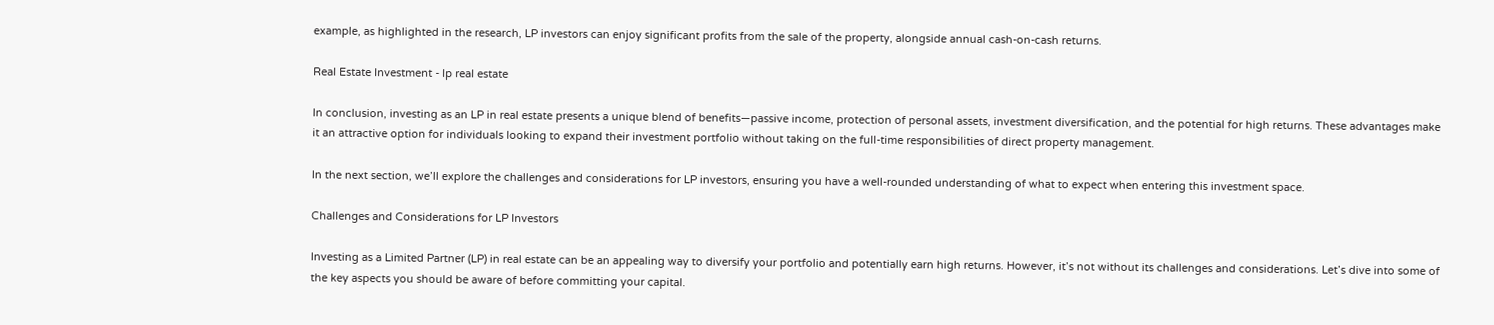example, as highlighted in the research, LP investors can enjoy significant profits from the sale of the property, alongside annual cash-on-cash returns.

Real Estate Investment - lp real estate

In conclusion, investing as an LP in real estate presents a unique blend of benefits—passive income, protection of personal assets, investment diversification, and the potential for high returns. These advantages make it an attractive option for individuals looking to expand their investment portfolio without taking on the full-time responsibilities of direct property management.

In the next section, we’ll explore the challenges and considerations for LP investors, ensuring you have a well-rounded understanding of what to expect when entering this investment space.

Challenges and Considerations for LP Investors

Investing as a Limited Partner (LP) in real estate can be an appealing way to diversify your portfolio and potentially earn high returns. However, it’s not without its challenges and considerations. Let’s dive into some of the key aspects you should be aware of before committing your capital.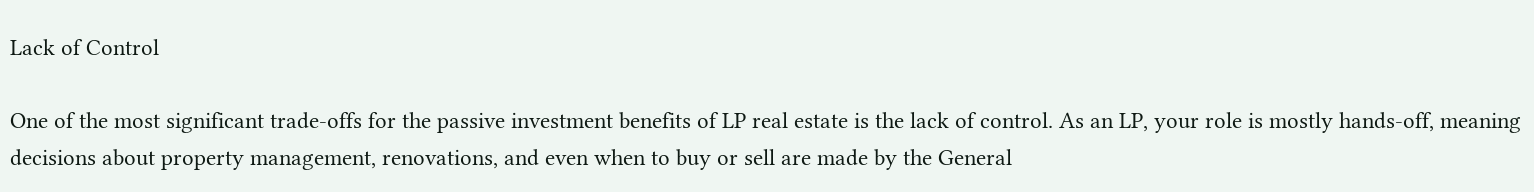Lack of Control

One of the most significant trade-offs for the passive investment benefits of LP real estate is the lack of control. As an LP, your role is mostly hands-off, meaning decisions about property management, renovations, and even when to buy or sell are made by the General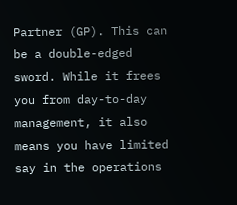Partner (GP). This can be a double-edged sword. While it frees you from day-to-day management, it also means you have limited say in the operations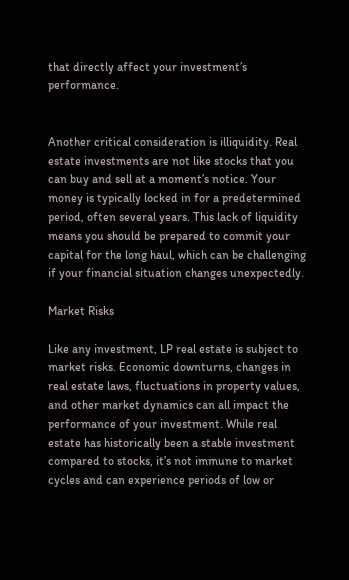that directly affect your investment’s performance.


Another critical consideration is illiquidity. Real estate investments are not like stocks that you can buy and sell at a moment’s notice. Your money is typically locked in for a predetermined period, often several years. This lack of liquidity means you should be prepared to commit your capital for the long haul, which can be challenging if your financial situation changes unexpectedly.

Market Risks

Like any investment, LP real estate is subject to market risks. Economic downturns, changes in real estate laws, fluctuations in property values, and other market dynamics can all impact the performance of your investment. While real estate has historically been a stable investment compared to stocks, it’s not immune to market cycles and can experience periods of low or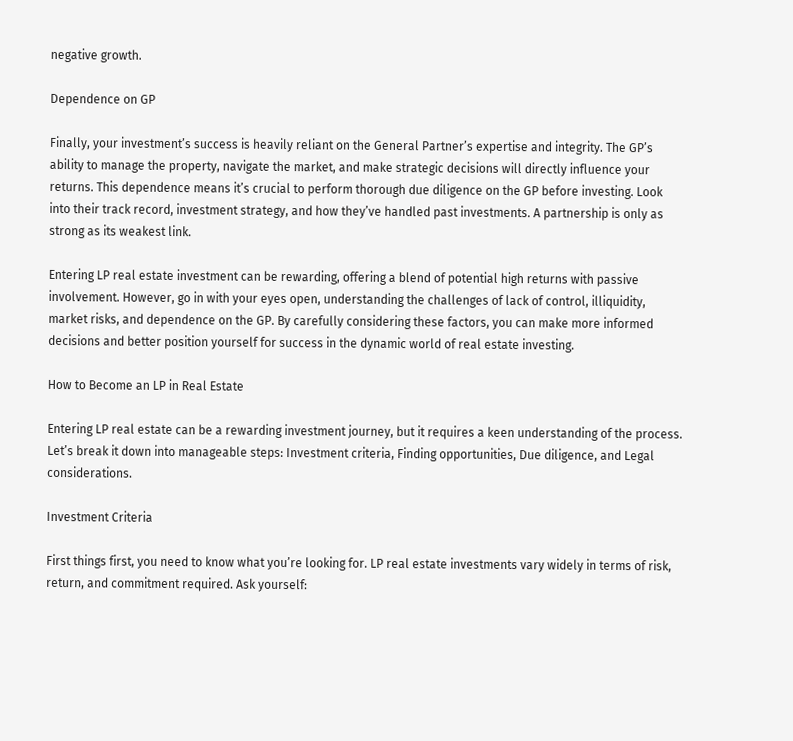negative growth.

Dependence on GP

Finally, your investment’s success is heavily reliant on the General Partner’s expertise and integrity. The GP’s ability to manage the property, navigate the market, and make strategic decisions will directly influence your returns. This dependence means it’s crucial to perform thorough due diligence on the GP before investing. Look into their track record, investment strategy, and how they’ve handled past investments. A partnership is only as strong as its weakest link.

Entering LP real estate investment can be rewarding, offering a blend of potential high returns with passive involvement. However, go in with your eyes open, understanding the challenges of lack of control, illiquidity, market risks, and dependence on the GP. By carefully considering these factors, you can make more informed decisions and better position yourself for success in the dynamic world of real estate investing.

How to Become an LP in Real Estate

Entering LP real estate can be a rewarding investment journey, but it requires a keen understanding of the process. Let’s break it down into manageable steps: Investment criteria, Finding opportunities, Due diligence, and Legal considerations.

Investment Criteria

First things first, you need to know what you’re looking for. LP real estate investments vary widely in terms of risk, return, and commitment required. Ask yourself: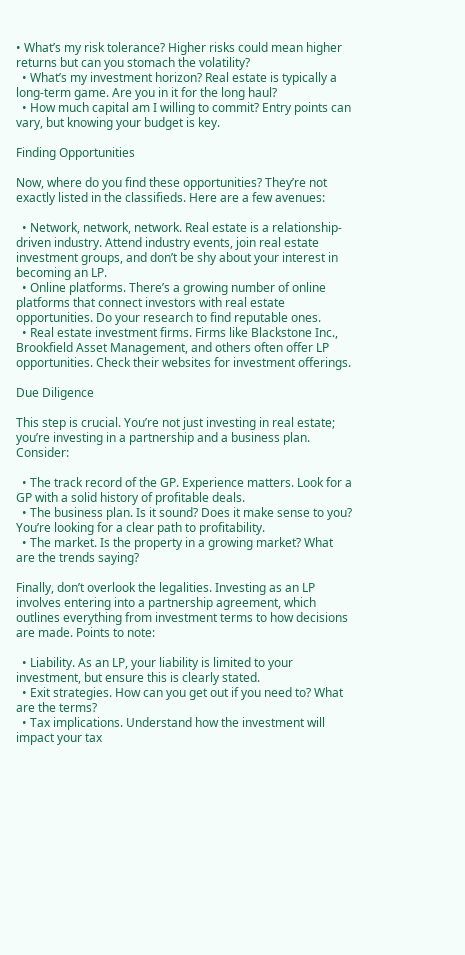• What’s my risk tolerance? Higher risks could mean higher returns but can you stomach the volatility?
  • What’s my investment horizon? Real estate is typically a long-term game. Are you in it for the long haul?
  • How much capital am I willing to commit? Entry points can vary, but knowing your budget is key.

Finding Opportunities

Now, where do you find these opportunities? They’re not exactly listed in the classifieds. Here are a few avenues:

  • Network, network, network. Real estate is a relationship-driven industry. Attend industry events, join real estate investment groups, and don’t be shy about your interest in becoming an LP.
  • Online platforms. There’s a growing number of online platforms that connect investors with real estate opportunities. Do your research to find reputable ones.
  • Real estate investment firms. Firms like Blackstone Inc., Brookfield Asset Management, and others often offer LP opportunities. Check their websites for investment offerings.

Due Diligence

This step is crucial. You’re not just investing in real estate; you’re investing in a partnership and a business plan. Consider:

  • The track record of the GP. Experience matters. Look for a GP with a solid history of profitable deals.
  • The business plan. Is it sound? Does it make sense to you? You’re looking for a clear path to profitability.
  • The market. Is the property in a growing market? What are the trends saying?

Finally, don’t overlook the legalities. Investing as an LP involves entering into a partnership agreement, which outlines everything from investment terms to how decisions are made. Points to note:

  • Liability. As an LP, your liability is limited to your investment, but ensure this is clearly stated.
  • Exit strategies. How can you get out if you need to? What are the terms?
  • Tax implications. Understand how the investment will impact your tax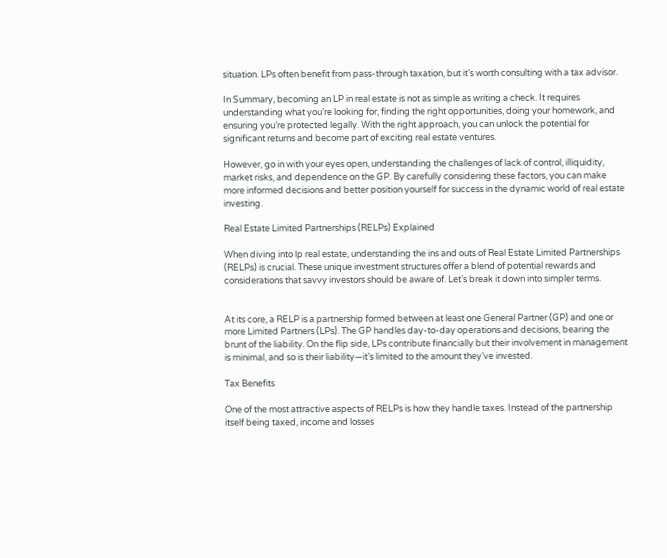situation. LPs often benefit from pass-through taxation, but it’s worth consulting with a tax advisor.

In Summary, becoming an LP in real estate is not as simple as writing a check. It requires understanding what you’re looking for, finding the right opportunities, doing your homework, and ensuring you’re protected legally. With the right approach, you can unlock the potential for significant returns and become part of exciting real estate ventures.

However, go in with your eyes open, understanding the challenges of lack of control, illiquidity, market risks, and dependence on the GP. By carefully considering these factors, you can make more informed decisions and better position yourself for success in the dynamic world of real estate investing.

Real Estate Limited Partnerships (RELPs) Explained

When diving into lp real estate, understanding the ins and outs of Real Estate Limited Partnerships (RELPs) is crucial. These unique investment structures offer a blend of potential rewards and considerations that savvy investors should be aware of. Let’s break it down into simpler terms.


At its core, a RELP is a partnership formed between at least one General Partner (GP) and one or more Limited Partners (LPs). The GP handles day-to-day operations and decisions, bearing the brunt of the liability. On the flip side, LPs contribute financially but their involvement in management is minimal, and so is their liability—it’s limited to the amount they’ve invested.

Tax Benefits

One of the most attractive aspects of RELPs is how they handle taxes. Instead of the partnership itself being taxed, income and losses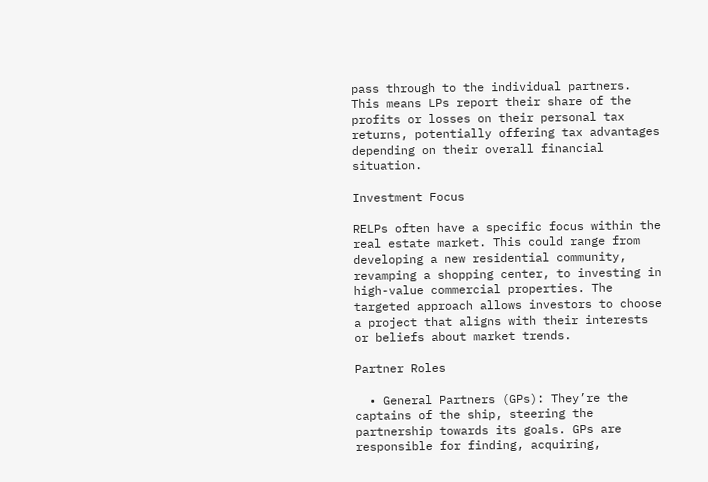pass through to the individual partners. This means LPs report their share of the profits or losses on their personal tax returns, potentially offering tax advantages depending on their overall financial situation.

Investment Focus

RELPs often have a specific focus within the real estate market. This could range from developing a new residential community, revamping a shopping center, to investing in high-value commercial properties. The targeted approach allows investors to choose a project that aligns with their interests or beliefs about market trends.

Partner Roles

  • General Partners (GPs): They’re the captains of the ship, steering the partnership towards its goals. GPs are responsible for finding, acquiring,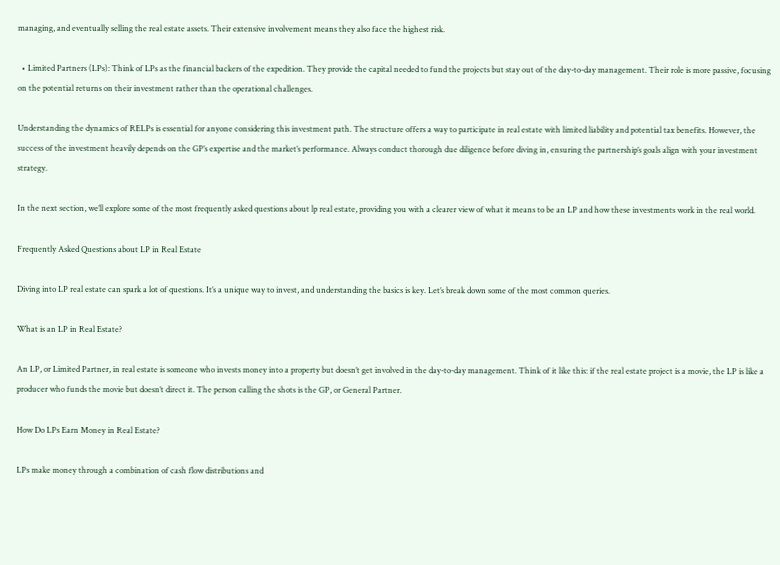managing, and eventually selling the real estate assets. Their extensive involvement means they also face the highest risk.

  • Limited Partners (LPs): Think of LPs as the financial backers of the expedition. They provide the capital needed to fund the projects but stay out of the day-to-day management. Their role is more passive, focusing on the potential returns on their investment rather than the operational challenges.

Understanding the dynamics of RELPs is essential for anyone considering this investment path. The structure offers a way to participate in real estate with limited liability and potential tax benefits. However, the success of the investment heavily depends on the GP’s expertise and the market’s performance. Always conduct thorough due diligence before diving in, ensuring the partnership’s goals align with your investment strategy.

In the next section, we’ll explore some of the most frequently asked questions about lp real estate, providing you with a clearer view of what it means to be an LP and how these investments work in the real world.

Frequently Asked Questions about LP in Real Estate

Diving into LP real estate can spark a lot of questions. It’s a unique way to invest, and understanding the basics is key. Let’s break down some of the most common queries.

What is an LP in Real Estate?

An LP, or Limited Partner, in real estate is someone who invests money into a property but doesn’t get involved in the day-to-day management. Think of it like this: if the real estate project is a movie, the LP is like a producer who funds the movie but doesn’t direct it. The person calling the shots is the GP, or General Partner.

How Do LPs Earn Money in Real Estate?

LPs make money through a combination of cash flow distributions and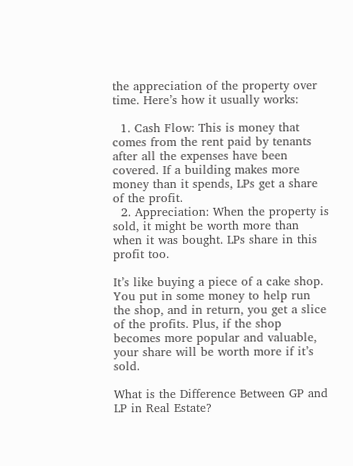the appreciation of the property over time. Here’s how it usually works:

  1. Cash Flow: This is money that comes from the rent paid by tenants after all the expenses have been covered. If a building makes more money than it spends, LPs get a share of the profit.
  2. Appreciation: When the property is sold, it might be worth more than when it was bought. LPs share in this profit too.

It’s like buying a piece of a cake shop. You put in some money to help run the shop, and in return, you get a slice of the profits. Plus, if the shop becomes more popular and valuable, your share will be worth more if it’s sold.

What is the Difference Between GP and LP in Real Estate?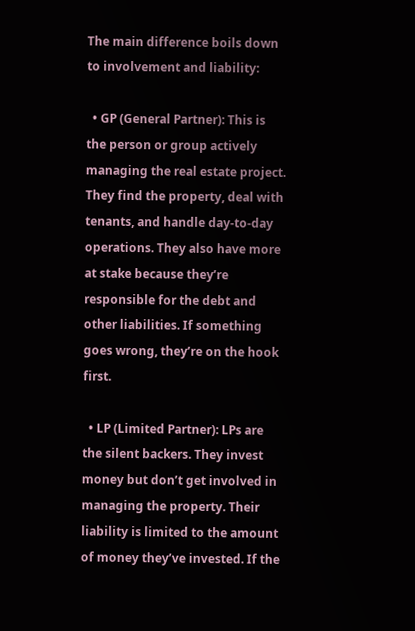The main difference boils down to involvement and liability:

  • GP (General Partner): This is the person or group actively managing the real estate project. They find the property, deal with tenants, and handle day-to-day operations. They also have more at stake because they’re responsible for the debt and other liabilities. If something goes wrong, they’re on the hook first.

  • LP (Limited Partner): LPs are the silent backers. They invest money but don’t get involved in managing the property. Their liability is limited to the amount of money they’ve invested. If the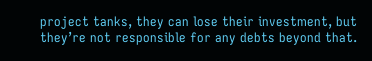project tanks, they can lose their investment, but they’re not responsible for any debts beyond that.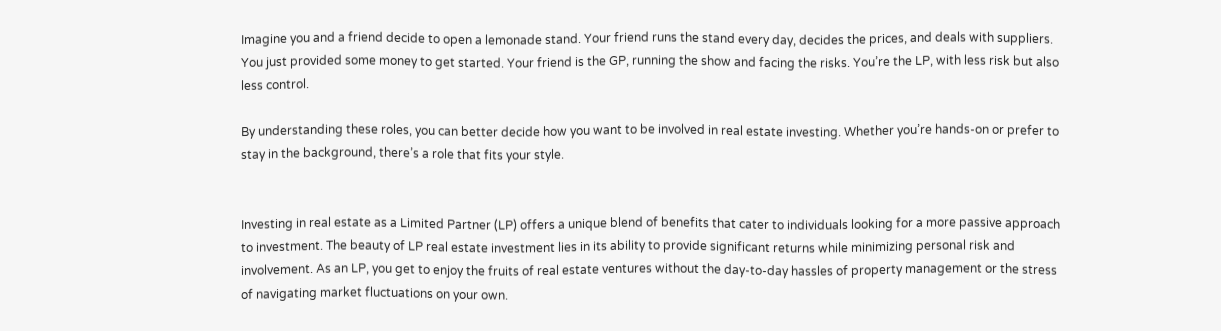Imagine you and a friend decide to open a lemonade stand. Your friend runs the stand every day, decides the prices, and deals with suppliers. You just provided some money to get started. Your friend is the GP, running the show and facing the risks. You’re the LP, with less risk but also less control.

By understanding these roles, you can better decide how you want to be involved in real estate investing. Whether you’re hands-on or prefer to stay in the background, there’s a role that fits your style.


Investing in real estate as a Limited Partner (LP) offers a unique blend of benefits that cater to individuals looking for a more passive approach to investment. The beauty of LP real estate investment lies in its ability to provide significant returns while minimizing personal risk and involvement. As an LP, you get to enjoy the fruits of real estate ventures without the day-to-day hassles of property management or the stress of navigating market fluctuations on your own.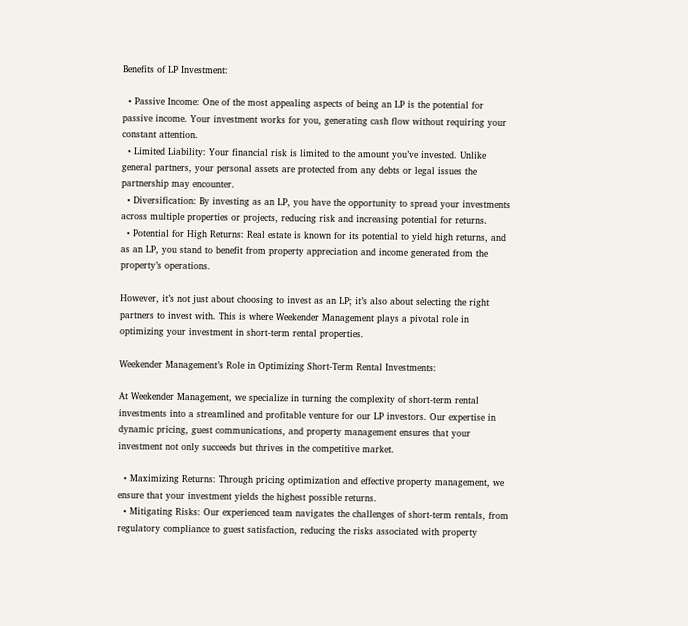Benefits of LP Investment:

  • Passive Income: One of the most appealing aspects of being an LP is the potential for passive income. Your investment works for you, generating cash flow without requiring your constant attention.
  • Limited Liability: Your financial risk is limited to the amount you’ve invested. Unlike general partners, your personal assets are protected from any debts or legal issues the partnership may encounter.
  • Diversification: By investing as an LP, you have the opportunity to spread your investments across multiple properties or projects, reducing risk and increasing potential for returns.
  • Potential for High Returns: Real estate is known for its potential to yield high returns, and as an LP, you stand to benefit from property appreciation and income generated from the property’s operations.

However, it’s not just about choosing to invest as an LP; it’s also about selecting the right partners to invest with. This is where Weekender Management plays a pivotal role in optimizing your investment in short-term rental properties.

Weekender Management’s Role in Optimizing Short-Term Rental Investments:

At Weekender Management, we specialize in turning the complexity of short-term rental investments into a streamlined and profitable venture for our LP investors. Our expertise in dynamic pricing, guest communications, and property management ensures that your investment not only succeeds but thrives in the competitive market.

  • Maximizing Returns: Through pricing optimization and effective property management, we ensure that your investment yields the highest possible returns.
  • Mitigating Risks: Our experienced team navigates the challenges of short-term rentals, from regulatory compliance to guest satisfaction, reducing the risks associated with property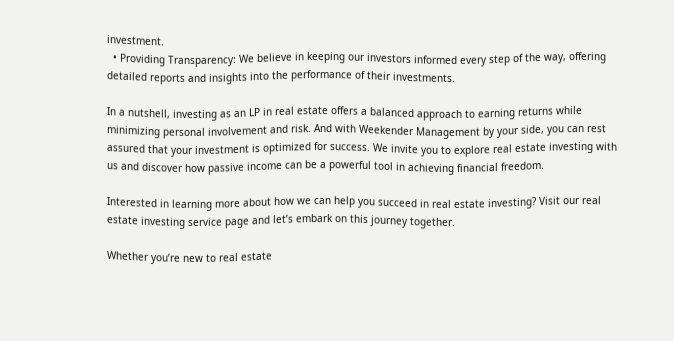investment.
  • Providing Transparency: We believe in keeping our investors informed every step of the way, offering detailed reports and insights into the performance of their investments.

In a nutshell, investing as an LP in real estate offers a balanced approach to earning returns while minimizing personal involvement and risk. And with Weekender Management by your side, you can rest assured that your investment is optimized for success. We invite you to explore real estate investing with us and discover how passive income can be a powerful tool in achieving financial freedom.

Interested in learning more about how we can help you succeed in real estate investing? Visit our real estate investing service page and let’s embark on this journey together.

Whether you’re new to real estate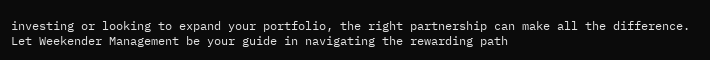investing or looking to expand your portfolio, the right partnership can make all the difference. Let Weekender Management be your guide in navigating the rewarding path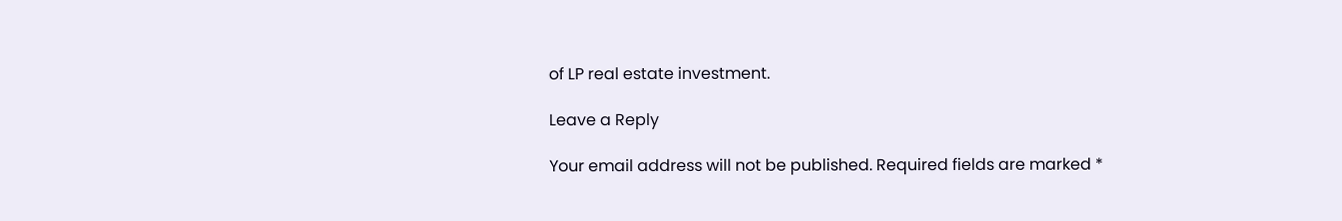of LP real estate investment.

Leave a Reply

Your email address will not be published. Required fields are marked *